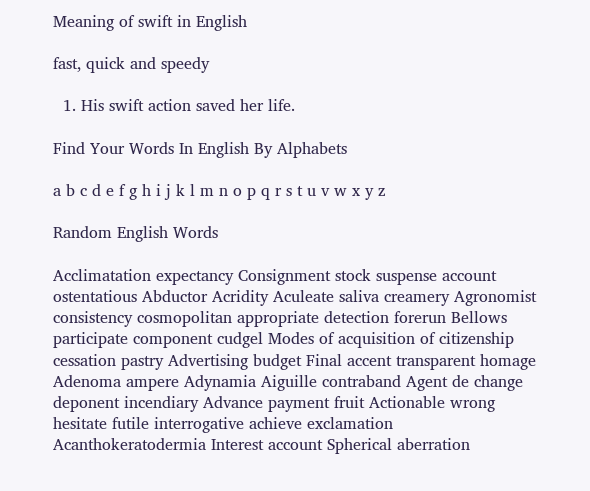Meaning of swift in English

fast, quick and speedy

  1. His swift action saved her life.

Find Your Words In English By Alphabets

a b c d e f g h i j k l m n o p q r s t u v w x y z

Random English Words

Acclimatation expectancy Consignment stock suspense account ostentatious Abductor Acridity Aculeate saliva creamery Agronomist consistency cosmopolitan appropriate detection forerun Bellows participate component cudgel Modes of acquisition of citizenship cessation pastry Advertising budget Final accent transparent homage Adenoma ampere Adynamia Aiguille contraband Agent de change deponent incendiary Advance payment fruit Actionable wrong hesitate futile interrogative achieve exclamation Acanthokeratodermia Interest account Spherical aberration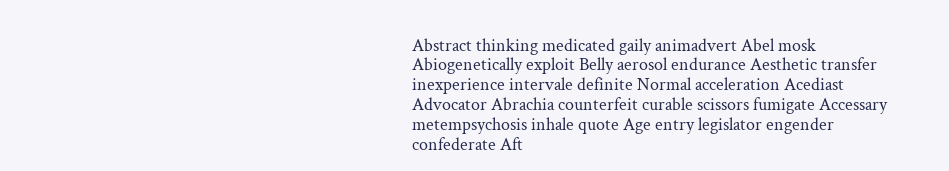Abstract thinking medicated gaily animadvert Abel mosk Abiogenetically exploit Belly aerosol endurance Aesthetic transfer inexperience intervale definite Normal acceleration Acediast Advocator Abrachia counterfeit curable scissors fumigate Accessary metempsychosis inhale quote Age entry legislator engender confederate Aft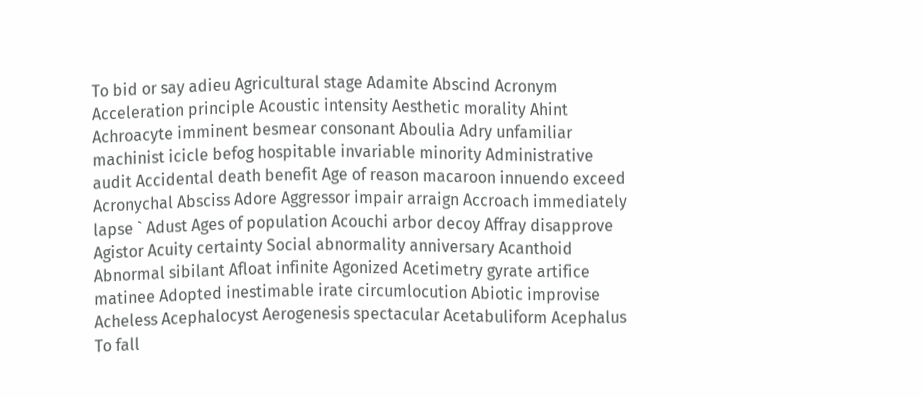To bid or say adieu Agricultural stage Adamite Abscind Acronym Acceleration principle Acoustic intensity Aesthetic morality Ahint Achroacyte imminent besmear consonant Aboulia Adry unfamiliar machinist icicle befog hospitable invariable minority Administrative audit Accidental death benefit Age of reason macaroon innuendo exceed Acronychal Absciss Adore Aggressor impair arraign Accroach immediately lapse ` Adust Ages of population Acouchi arbor decoy Affray disapprove Agistor Acuity certainty Social abnormality anniversary Acanthoid Abnormal sibilant Afloat infinite Agonized Acetimetry gyrate artifice matinee Adopted inestimable irate circumlocution Abiotic improvise Acheless Acephalocyst Aerogenesis spectacular Acetabuliform Acephalus To fall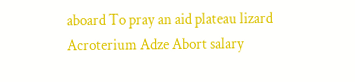aboard To pray an aid plateau lizard Acroterium Adze Abort salary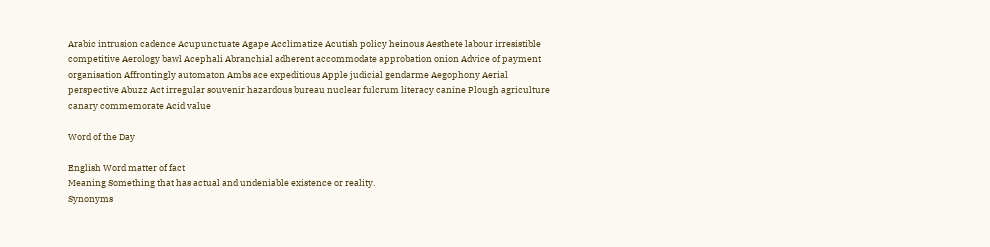Arabic intrusion cadence Acupunctuate Agape Acclimatize Acutish policy heinous Aesthete labour irresistible competitive Aerology bawl Acephali Abranchial adherent accommodate approbation onion Advice of payment organisation Affrontingly automaton Ambs ace expeditious Apple judicial gendarme Aegophony Aerial perspective Abuzz Act irregular souvenir hazardous bureau nuclear fulcrum literacy canine Plough agriculture canary commemorate Acid value

Word of the Day

English Word matter of fact
Meaning Something that has actual and undeniable existence or reality.
Synonyms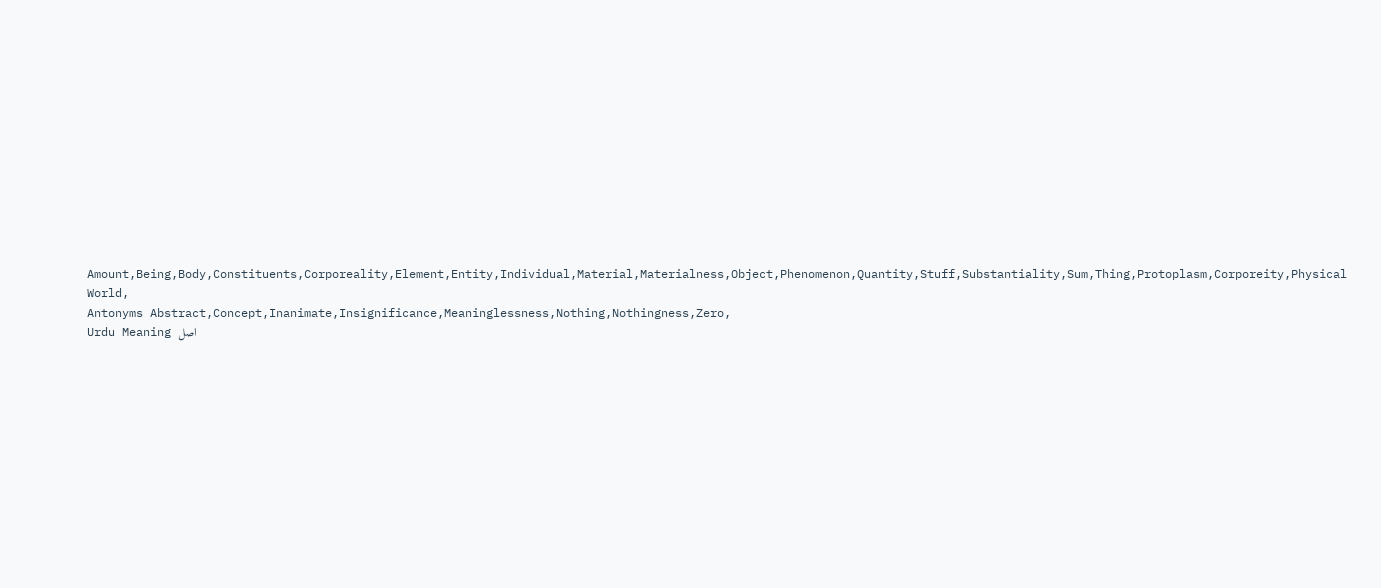Amount,Being,Body,Constituents,Corporeality,Element,Entity,Individual,Material,Materialness,Object,Phenomenon,Quantity,Stuff,Substantiality,Sum,Thing,Protoplasm,Corporeity,Physical World,
Antonyms Abstract,Concept,Inanimate,Insignificance,Meaninglessness,Nothing,Nothingness,Zero,
Urdu Meaning اصل